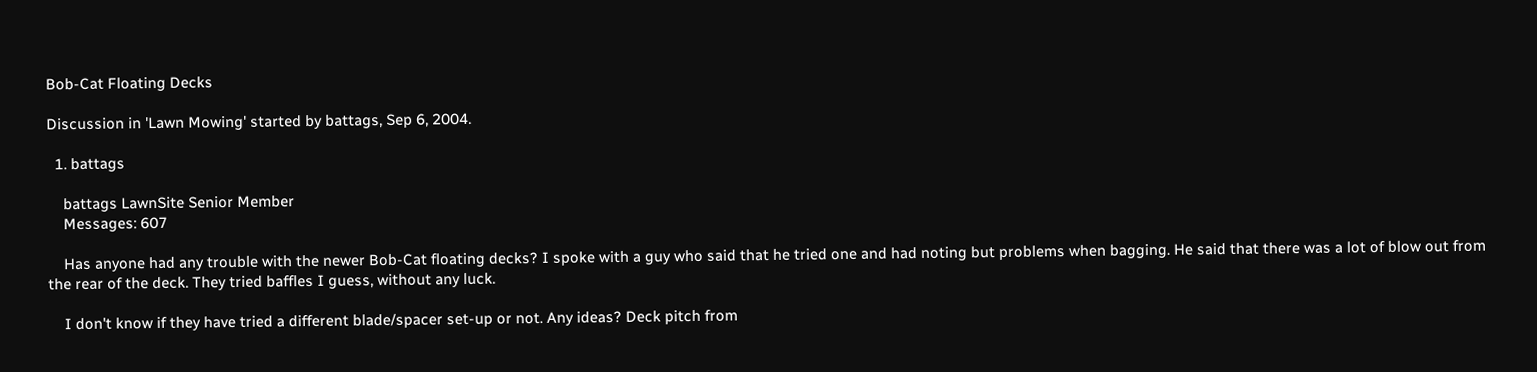Bob-Cat Floating Decks

Discussion in 'Lawn Mowing' started by battags, Sep 6, 2004.

  1. battags

    battags LawnSite Senior Member
    Messages: 607

    Has anyone had any trouble with the newer Bob-Cat floating decks? I spoke with a guy who said that he tried one and had noting but problems when bagging. He said that there was a lot of blow out from the rear of the deck. They tried baffles I guess, without any luck.

    I don't know if they have tried a different blade/spacer set-up or not. Any ideas? Deck pitch from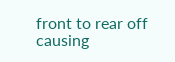front to rear off causing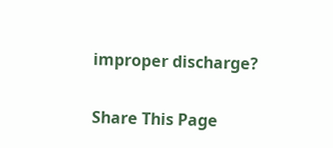improper discharge?


Share This Page